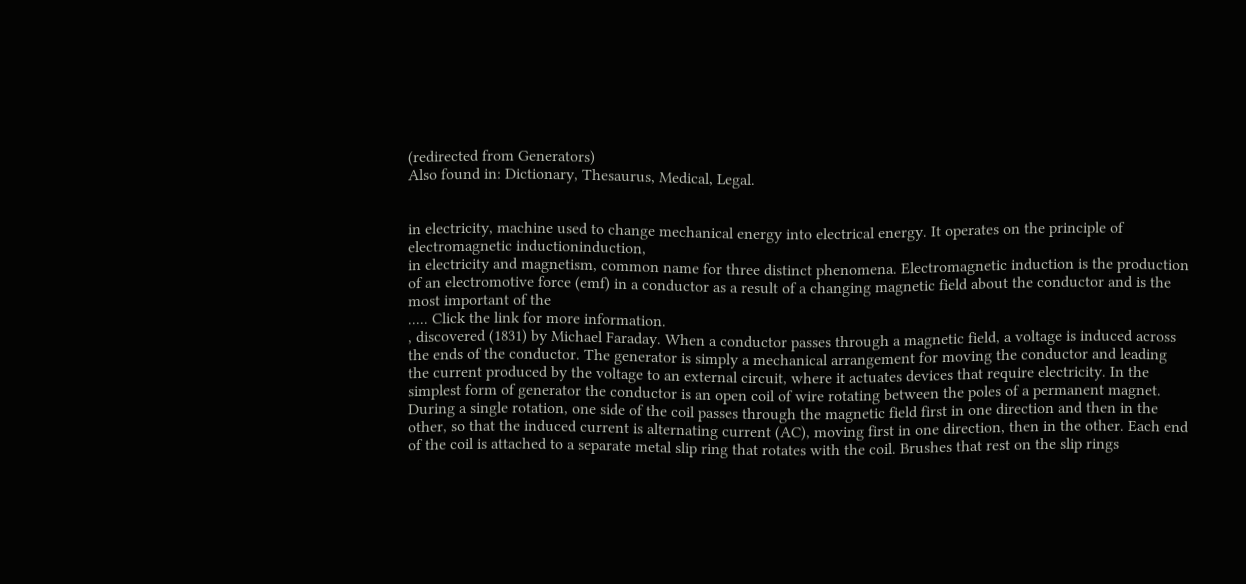(redirected from Generators)
Also found in: Dictionary, Thesaurus, Medical, Legal.


in electricity, machine used to change mechanical energy into electrical energy. It operates on the principle of electromagnetic inductioninduction,
in electricity and magnetism, common name for three distinct phenomena. Electromagnetic induction is the production of an electromotive force (emf) in a conductor as a result of a changing magnetic field about the conductor and is the most important of the
..... Click the link for more information.
, discovered (1831) by Michael Faraday. When a conductor passes through a magnetic field, a voltage is induced across the ends of the conductor. The generator is simply a mechanical arrangement for moving the conductor and leading the current produced by the voltage to an external circuit, where it actuates devices that require electricity. In the simplest form of generator the conductor is an open coil of wire rotating between the poles of a permanent magnet. During a single rotation, one side of the coil passes through the magnetic field first in one direction and then in the other, so that the induced current is alternating current (AC), moving first in one direction, then in the other. Each end of the coil is attached to a separate metal slip ring that rotates with the coil. Brushes that rest on the slip rings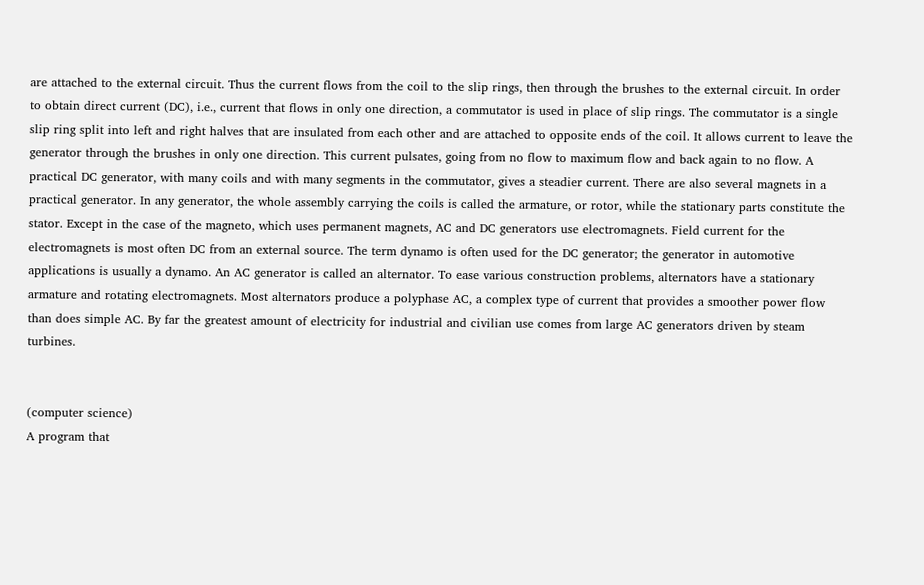are attached to the external circuit. Thus the current flows from the coil to the slip rings, then through the brushes to the external circuit. In order to obtain direct current (DC), i.e., current that flows in only one direction, a commutator is used in place of slip rings. The commutator is a single slip ring split into left and right halves that are insulated from each other and are attached to opposite ends of the coil. It allows current to leave the generator through the brushes in only one direction. This current pulsates, going from no flow to maximum flow and back again to no flow. A practical DC generator, with many coils and with many segments in the commutator, gives a steadier current. There are also several magnets in a practical generator. In any generator, the whole assembly carrying the coils is called the armature, or rotor, while the stationary parts constitute the stator. Except in the case of the magneto, which uses permanent magnets, AC and DC generators use electromagnets. Field current for the electromagnets is most often DC from an external source. The term dynamo is often used for the DC generator; the generator in automotive applications is usually a dynamo. An AC generator is called an alternator. To ease various construction problems, alternators have a stationary armature and rotating electromagnets. Most alternators produce a polyphase AC, a complex type of current that provides a smoother power flow than does simple AC. By far the greatest amount of electricity for industrial and civilian use comes from large AC generators driven by steam turbines.


(computer science)
A program that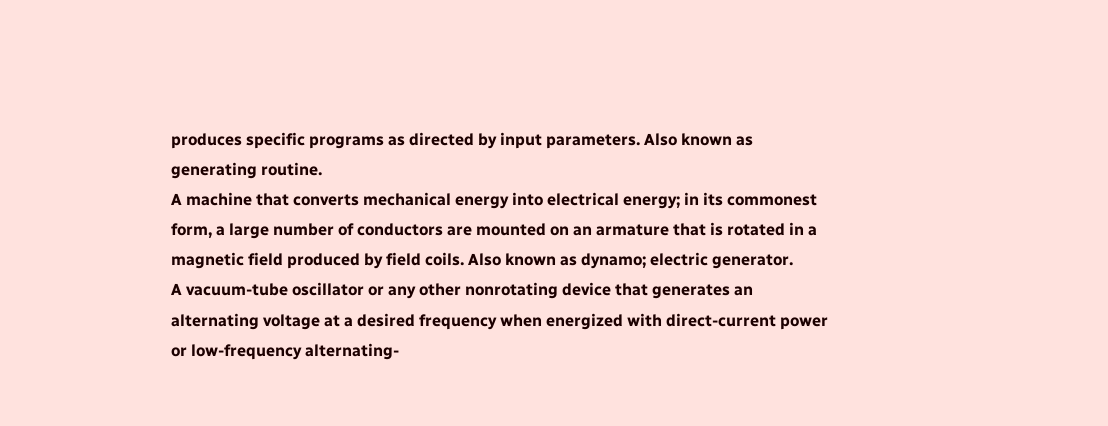produces specific programs as directed by input parameters. Also known as generating routine.
A machine that converts mechanical energy into electrical energy; in its commonest form, a large number of conductors are mounted on an armature that is rotated in a magnetic field produced by field coils. Also known as dynamo; electric generator.
A vacuum-tube oscillator or any other nonrotating device that generates an alternating voltage at a desired frequency when energized with direct-current power or low-frequency alternating-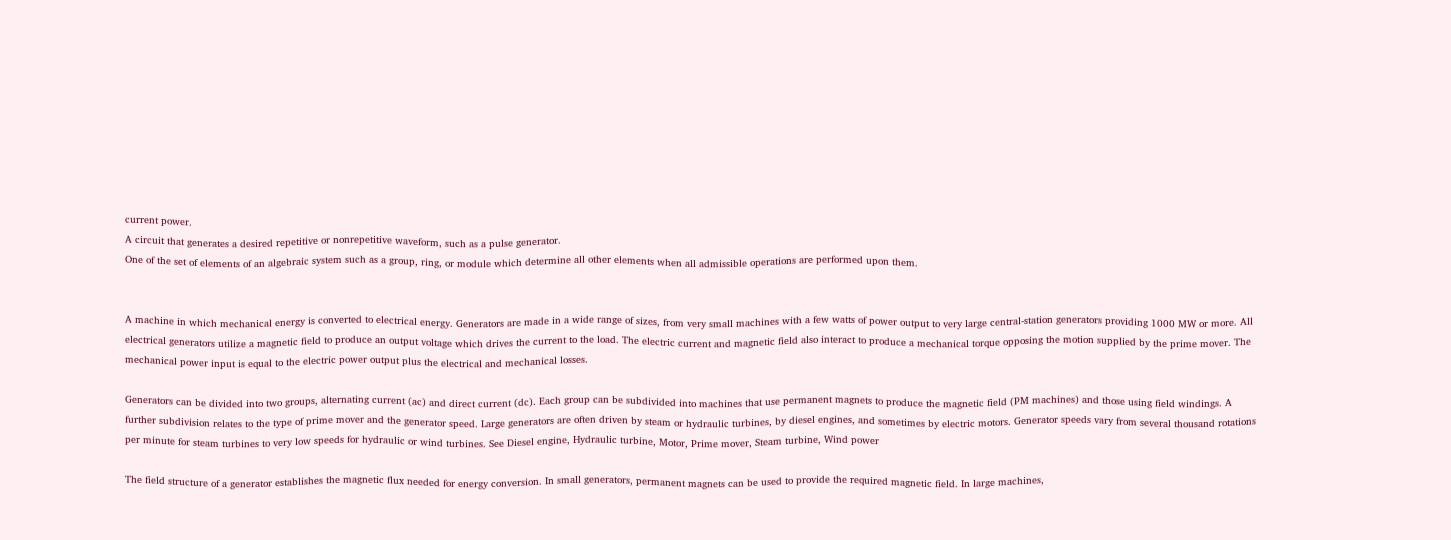current power.
A circuit that generates a desired repetitive or nonrepetitive waveform, such as a pulse generator.
One of the set of elements of an algebraic system such as a group, ring, or module which determine all other elements when all admissible operations are performed upon them.


A machine in which mechanical energy is converted to electrical energy. Generators are made in a wide range of sizes, from very small machines with a few watts of power output to very large central-station generators providing 1000 MW or more. All electrical generators utilize a magnetic field to produce an output voltage which drives the current to the load. The electric current and magnetic field also interact to produce a mechanical torque opposing the motion supplied by the prime mover. The mechanical power input is equal to the electric power output plus the electrical and mechanical losses.

Generators can be divided into two groups, alternating current (ac) and direct current (dc). Each group can be subdivided into machines that use permanent magnets to produce the magnetic field (PM machines) and those using field windings. A further subdivision relates to the type of prime mover and the generator speed. Large generators are often driven by steam or hydraulic turbines, by diesel engines, and sometimes by electric motors. Generator speeds vary from several thousand rotations per minute for steam turbines to very low speeds for hydraulic or wind turbines. See Diesel engine, Hydraulic turbine, Motor, Prime mover, Steam turbine, Wind power

The field structure of a generator establishes the magnetic flux needed for energy conversion. In small generators, permanent magnets can be used to provide the required magnetic field. In large machines,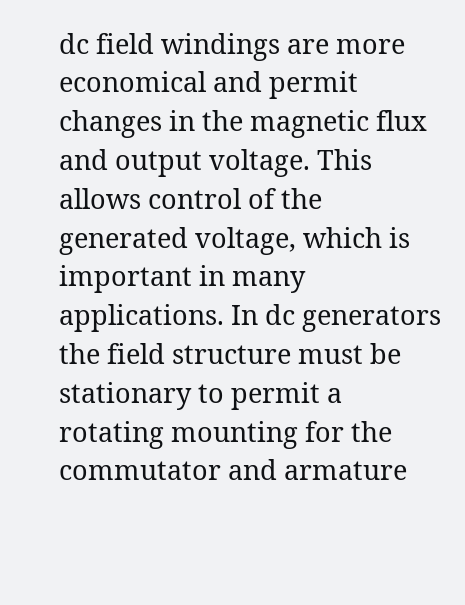dc field windings are more economical and permit changes in the magnetic flux and output voltage. This allows control of the generated voltage, which is important in many applications. In dc generators the field structure must be stationary to permit a rotating mounting for the commutator and armature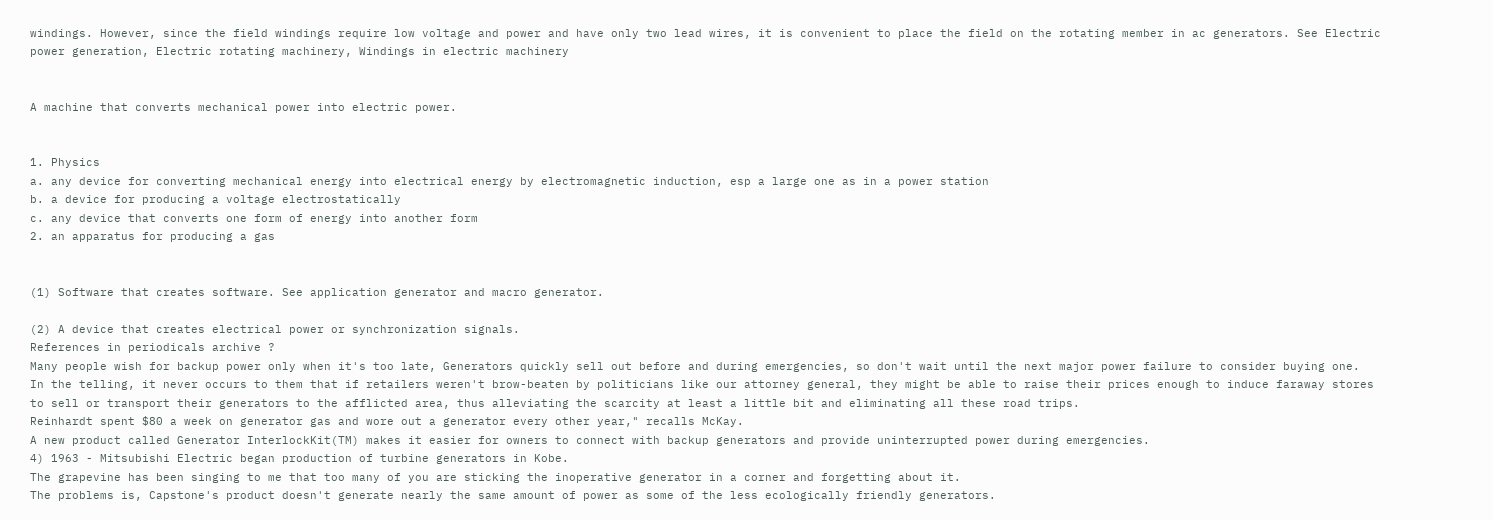windings. However, since the field windings require low voltage and power and have only two lead wires, it is convenient to place the field on the rotating member in ac generators. See Electric power generation, Electric rotating machinery, Windings in electric machinery


A machine that converts mechanical power into electric power.


1. Physics
a. any device for converting mechanical energy into electrical energy by electromagnetic induction, esp a large one as in a power station
b. a device for producing a voltage electrostatically
c. any device that converts one form of energy into another form
2. an apparatus for producing a gas


(1) Software that creates software. See application generator and macro generator.

(2) A device that creates electrical power or synchronization signals.
References in periodicals archive ?
Many people wish for backup power only when it's too late, Generators quickly sell out before and during emergencies, so don't wait until the next major power failure to consider buying one.
In the telling, it never occurs to them that if retailers weren't brow-beaten by politicians like our attorney general, they might be able to raise their prices enough to induce faraway stores to sell or transport their generators to the afflicted area, thus alleviating the scarcity at least a little bit and eliminating all these road trips.
Reinhardt spent $80 a week on generator gas and wore out a generator every other year," recalls McKay.
A new product called Generator InterlockKit(TM) makes it easier for owners to connect with backup generators and provide uninterrupted power during emergencies.
4) 1963 - Mitsubishi Electric began production of turbine generators in Kobe.
The grapevine has been singing to me that too many of you are sticking the inoperative generator in a corner and forgetting about it.
The problems is, Capstone's product doesn't generate nearly the same amount of power as some of the less ecologically friendly generators.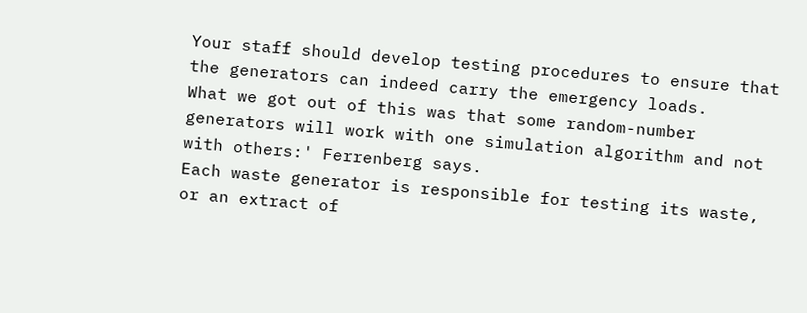Your staff should develop testing procedures to ensure that the generators can indeed carry the emergency loads.
What we got out of this was that some random-number generators will work with one simulation algorithm and not with others:' Ferrenberg says.
Each waste generator is responsible for testing its waste, or an extract of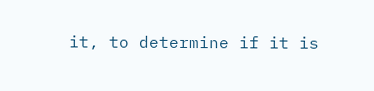it, to determine if it is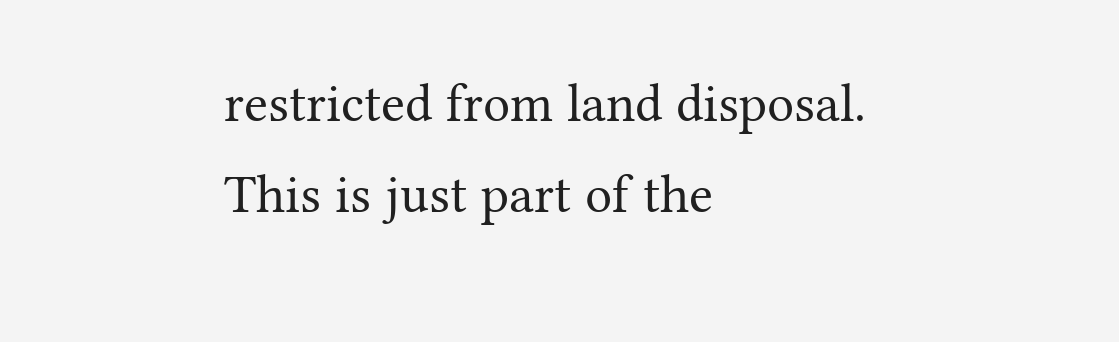restricted from land disposal.
This is just part of the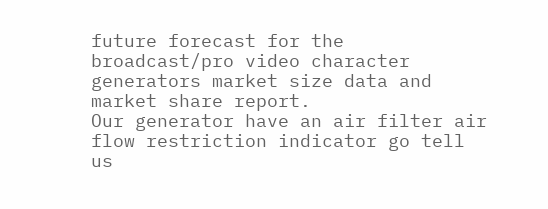future forecast for the broadcast/pro video character generators market size data and market share report.
Our generator have an air filter air flow restriction indicator go tell us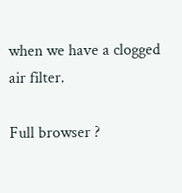when we have a clogged air filter.

Full browser ?